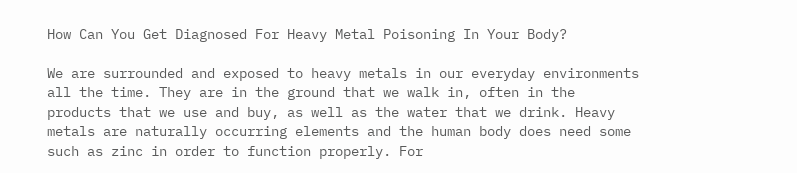How Can You Get Diagnosed For Heavy Metal Poisoning In Your Body?

We are surrounded and exposed to heavy metals in our everyday environments all the time. They are in the ground that we walk in, often in the products that we use and buy, as well as the water that we drink. Heavy metals are naturally occurring elements and the human body does need some such as zinc in order to function properly. For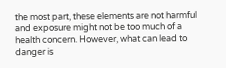the most part, these elements are not harmful and exposure might not be too much of a health concern. However, what can lead to danger is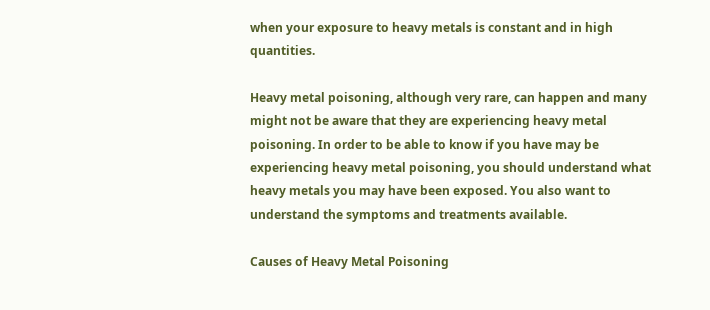when your exposure to heavy metals is constant and in high quantities.

Heavy metal poisoning, although very rare, can happen and many might not be aware that they are experiencing heavy metal poisoning. In order to be able to know if you have may be experiencing heavy metal poisoning, you should understand what heavy metals you may have been exposed. You also want to understand the symptoms and treatments available.

Causes of Heavy Metal Poisoning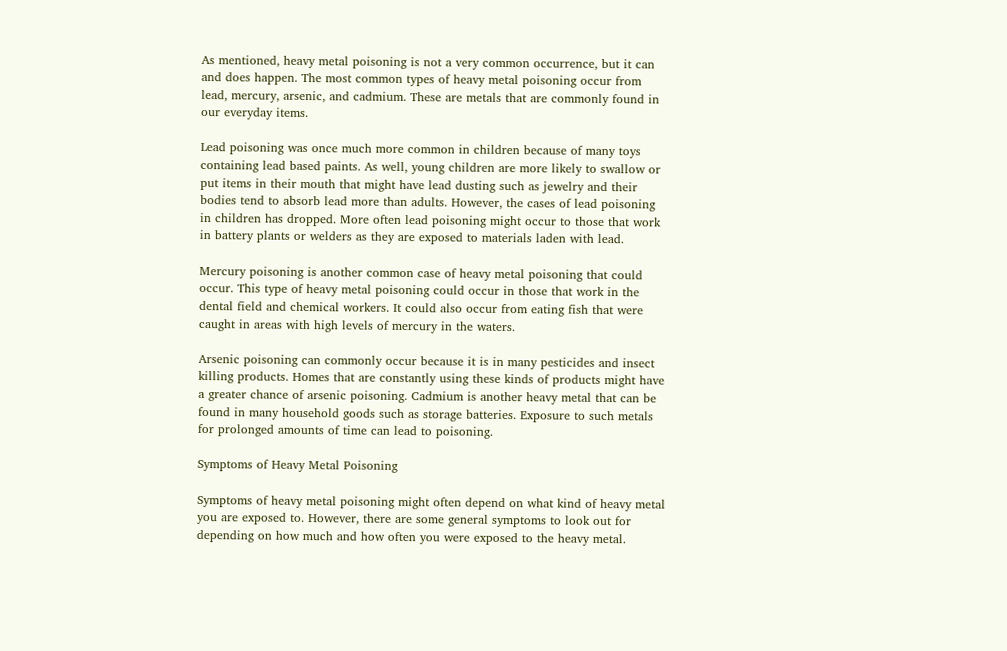As mentioned, heavy metal poisoning is not a very common occurrence, but it can and does happen. The most common types of heavy metal poisoning occur from lead, mercury, arsenic, and cadmium. These are metals that are commonly found in our everyday items.

Lead poisoning was once much more common in children because of many toys containing lead based paints. As well, young children are more likely to swallow or put items in their mouth that might have lead dusting such as jewelry and their bodies tend to absorb lead more than adults. However, the cases of lead poisoning in children has dropped. More often lead poisoning might occur to those that work in battery plants or welders as they are exposed to materials laden with lead.

Mercury poisoning is another common case of heavy metal poisoning that could occur. This type of heavy metal poisoning could occur in those that work in the dental field and chemical workers. It could also occur from eating fish that were caught in areas with high levels of mercury in the waters.

Arsenic poisoning can commonly occur because it is in many pesticides and insect killing products. Homes that are constantly using these kinds of products might have a greater chance of arsenic poisoning. Cadmium is another heavy metal that can be found in many household goods such as storage batteries. Exposure to such metals for prolonged amounts of time can lead to poisoning.

Symptoms of Heavy Metal Poisoning

Symptoms of heavy metal poisoning might often depend on what kind of heavy metal you are exposed to. However, there are some general symptoms to look out for depending on how much and how often you were exposed to the heavy metal.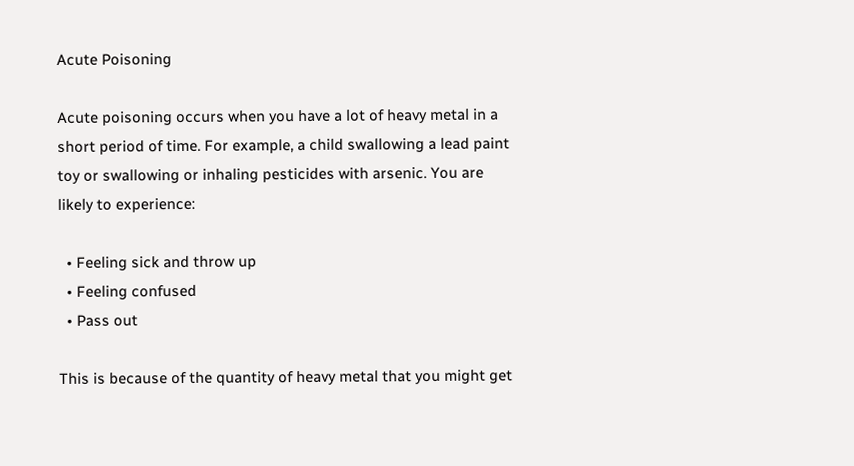Acute Poisoning

Acute poisoning occurs when you have a lot of heavy metal in a short period of time. For example, a child swallowing a lead paint toy or swallowing or inhaling pesticides with arsenic. You are likely to experience:

  • Feeling sick and throw up
  • Feeling confused
  • Pass out

This is because of the quantity of heavy metal that you might get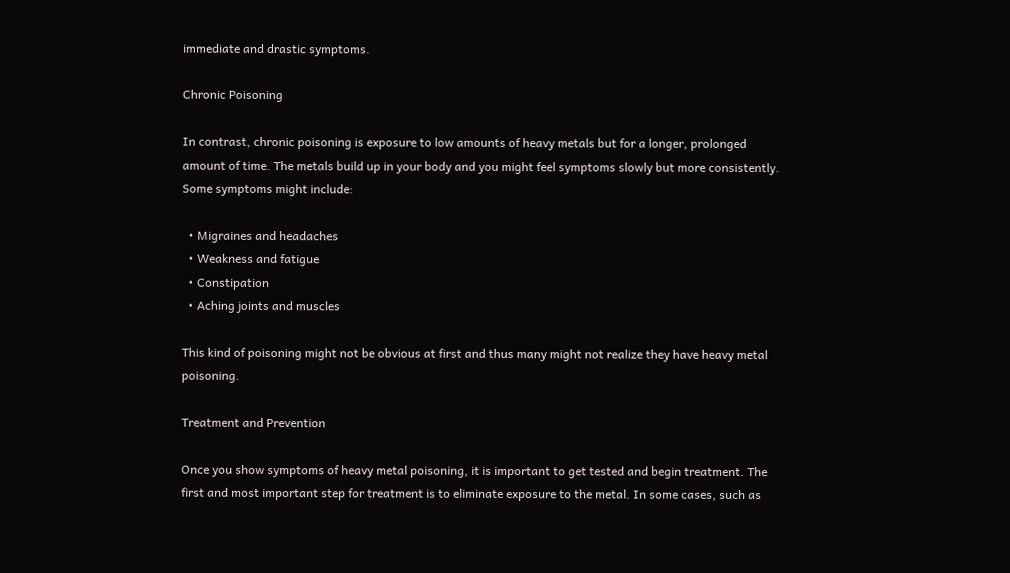immediate and drastic symptoms.

Chronic Poisoning

In contrast, chronic poisoning is exposure to low amounts of heavy metals but for a longer, prolonged amount of time. The metals build up in your body and you might feel symptoms slowly but more consistently. Some symptoms might include:

  • Migraines and headaches
  • Weakness and fatigue
  • Constipation
  • Aching joints and muscles

This kind of poisoning might not be obvious at first and thus many might not realize they have heavy metal poisoning.

Treatment and Prevention

Once you show symptoms of heavy metal poisoning, it is important to get tested and begin treatment. The first and most important step for treatment is to eliminate exposure to the metal. In some cases, such as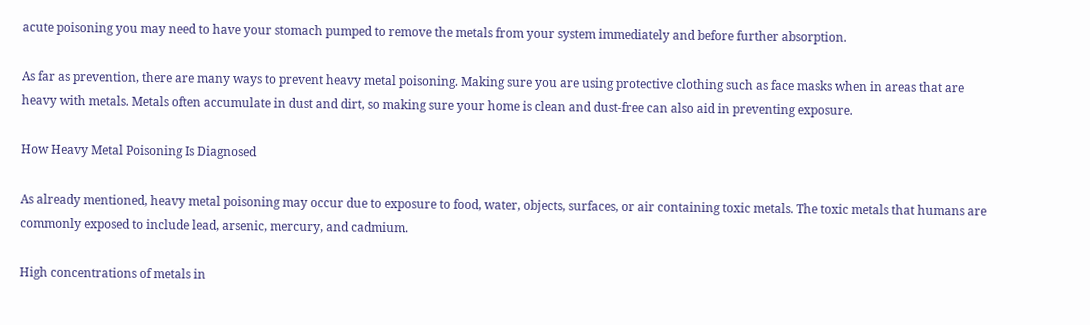acute poisoning you may need to have your stomach pumped to remove the metals from your system immediately and before further absorption.

As far as prevention, there are many ways to prevent heavy metal poisoning. Making sure you are using protective clothing such as face masks when in areas that are heavy with metals. Metals often accumulate in dust and dirt, so making sure your home is clean and dust-free can also aid in preventing exposure.

How Heavy Metal Poisoning Is Diagnosed

As already mentioned, heavy metal poisoning may occur due to exposure to food, water, objects, surfaces, or air containing toxic metals. The toxic metals that humans are commonly exposed to include lead, arsenic, mercury, and cadmium.

High concentrations of metals in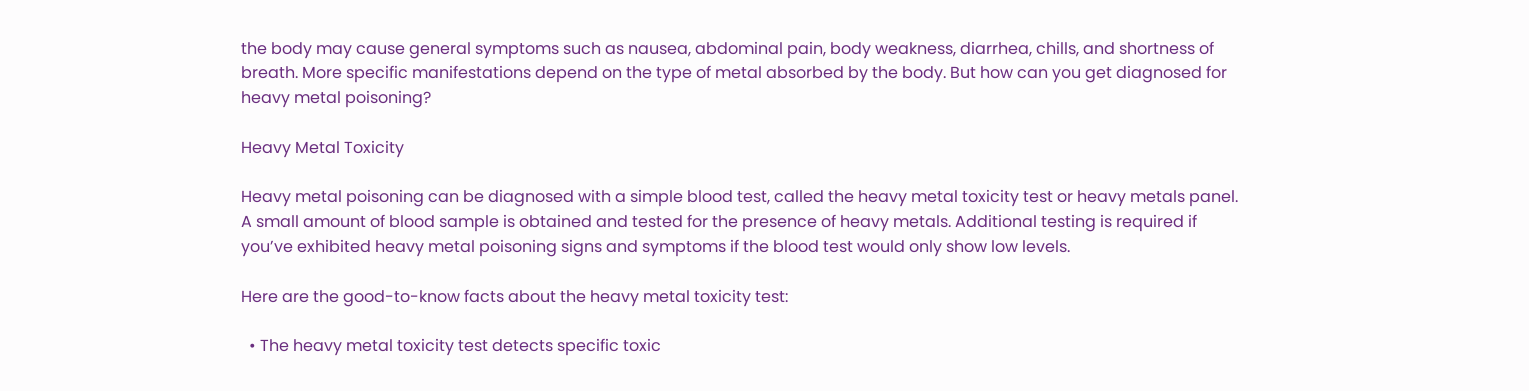the body may cause general symptoms such as nausea, abdominal pain, body weakness, diarrhea, chills, and shortness of breath. More specific manifestations depend on the type of metal absorbed by the body. But how can you get diagnosed for heavy metal poisoning?

Heavy Metal Toxicity

Heavy metal poisoning can be diagnosed with a simple blood test, called the heavy metal toxicity test or heavy metals panel. A small amount of blood sample is obtained and tested for the presence of heavy metals. Additional testing is required if you’ve exhibited heavy metal poisoning signs and symptoms if the blood test would only show low levels.

Here are the good-to-know facts about the heavy metal toxicity test:

  • The heavy metal toxicity test detects specific toxic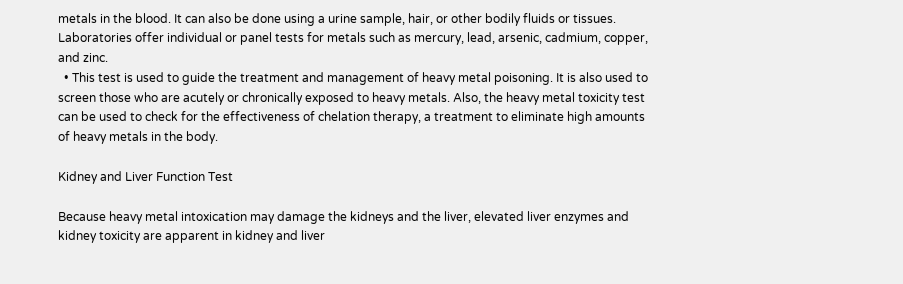metals in the blood. It can also be done using a urine sample, hair, or other bodily fluids or tissues. Laboratories offer individual or panel tests for metals such as mercury, lead, arsenic, cadmium, copper, and zinc.
  • This test is used to guide the treatment and management of heavy metal poisoning. It is also used to screen those who are acutely or chronically exposed to heavy metals. Also, the heavy metal toxicity test can be used to check for the effectiveness of chelation therapy, a treatment to eliminate high amounts of heavy metals in the body.

Kidney and Liver Function Test

Because heavy metal intoxication may damage the kidneys and the liver, elevated liver enzymes and kidney toxicity are apparent in kidney and liver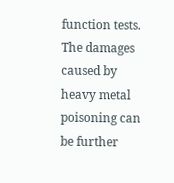function tests. The damages caused by heavy metal poisoning can be further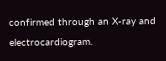confirmed through an X-ray and electrocardiogram.